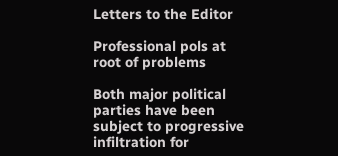Letters to the Editor

Professional pols at root of problems

Both major political parties have been subject to progressive infiltration for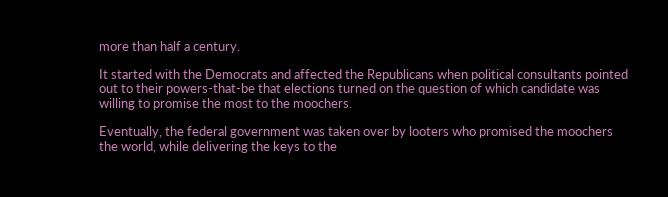more than half a century.

It started with the Democrats and affected the Republicans when political consultants pointed out to their powers-that-be that elections turned on the question of which candidate was willing to promise the most to the moochers.

Eventually, the federal government was taken over by looters who promised the moochers the world, while delivering the keys to the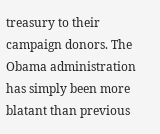treasury to their campaign donors. The Obama administration has simply been more blatant than previous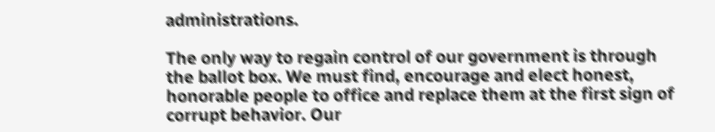administrations.

The only way to regain control of our government is through the ballot box. We must find, encourage and elect honest, honorable people to office and replace them at the first sign of corrupt behavior. Our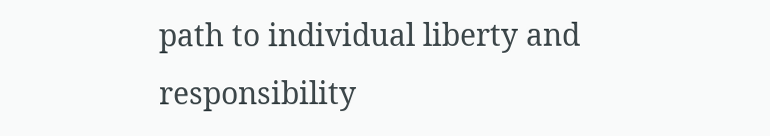path to individual liberty and responsibility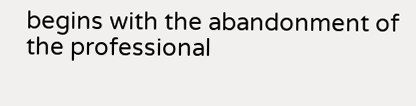begins with the abandonment of the professional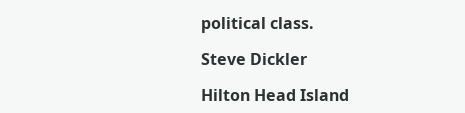political class.

Steve Dickler

Hilton Head Island